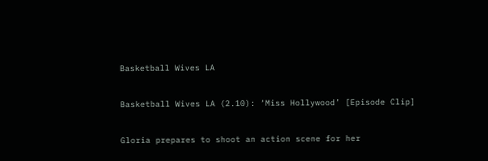Basketball Wives LA

Basketball Wives LA (2.10): ‘Miss Hollywood’ [Episode Clip]

Gloria prepares to shoot an action scene for her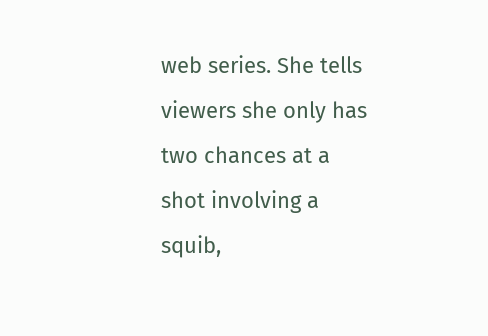web series. She tells viewers she only has two chances at a shot involving a squib,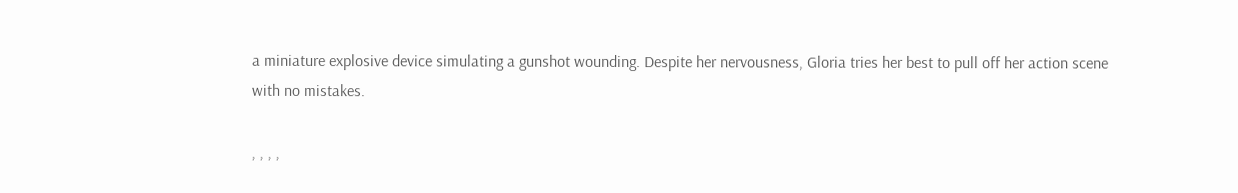a miniature explosive device simulating a gunshot wounding. Despite her nervousness, Gloria tries her best to pull off her action scene with no mistakes.

, , , ,